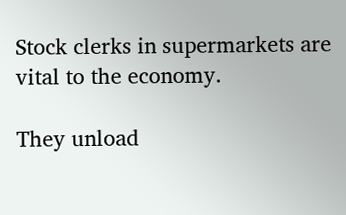Stock clerks in supermarkets are vital to the economy.

They unload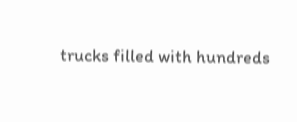trucks filled with hundreds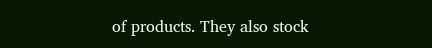of products. They also stock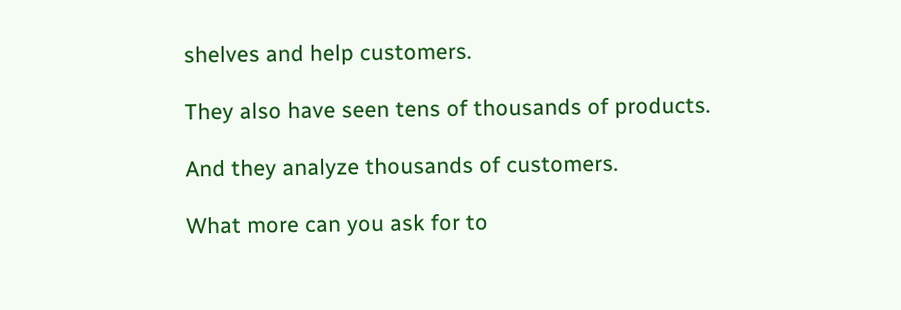shelves and help customers.

They also have seen tens of thousands of products.

And they analyze thousands of customers.

What more can you ask for to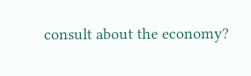consult about the economy?